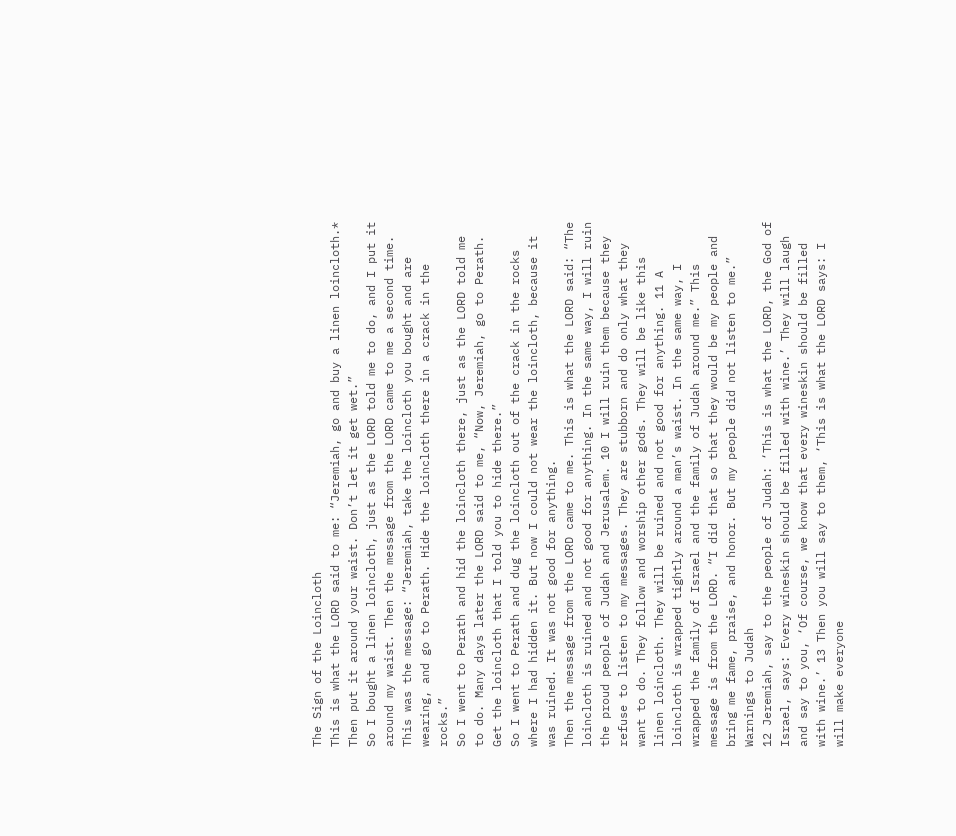The Sign of the Loincloth
This is what the LORD said to me: “Jeremiah, go and buy a linen loincloth.* Then put it around your waist. Don’t let it get wet.”
So I bought a linen loincloth, just as the LORD told me to do, and I put it around my waist. Then the message from the LORD came to me a second time. This was the message: “Jeremiah, take the loincloth you bought and are wearing, and go to Perath. Hide the loincloth there in a crack in the rocks.”
So I went to Perath and hid the loincloth there, just as the LORD told me to do. Many days later the LORD said to me, “Now, Jeremiah, go to Perath. Get the loincloth that I told you to hide there.”
So I went to Perath and dug the loincloth out of the crack in the rocks where I had hidden it. But now I could not wear the loincloth, because it was ruined. It was not good for anything.
Then the message from the LORD came to me. This is what the LORD said: “The loincloth is ruined and not good for anything. In the same way, I will ruin the proud people of Judah and Jerusalem. 10 I will ruin them because they refuse to listen to my messages. They are stubborn and do only what they want to do. They follow and worship other gods. They will be like this linen loincloth. They will be ruined and not good for anything. 11 A loincloth is wrapped tightly around a man’s waist. In the same way, I wrapped the family of Israel and the family of Judah around me.” This message is from the LORD. “I did that so that they would be my people and bring me fame, praise, and honor. But my people did not listen to me.”
Warnings to Judah
12 Jeremiah, say to the people of Judah: ‘This is what the LORD, the God of Israel, says: Every wineskin should be filled with wine.’ They will laugh and say to you, ‘Of course, we know that every wineskin should be filled with wine.’ 13 Then you will say to them, ‘This is what the LORD says: I will make everyone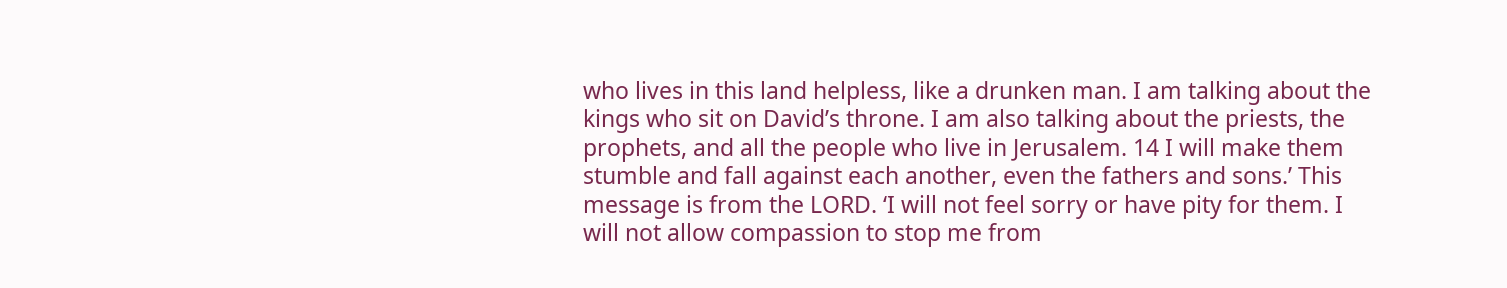who lives in this land helpless, like a drunken man. I am talking about the kings who sit on David’s throne. I am also talking about the priests, the prophets, and all the people who live in Jerusalem. 14 I will make them stumble and fall against each another, even the fathers and sons.’ This message is from the LORD. ‘I will not feel sorry or have pity for them. I will not allow compassion to stop me from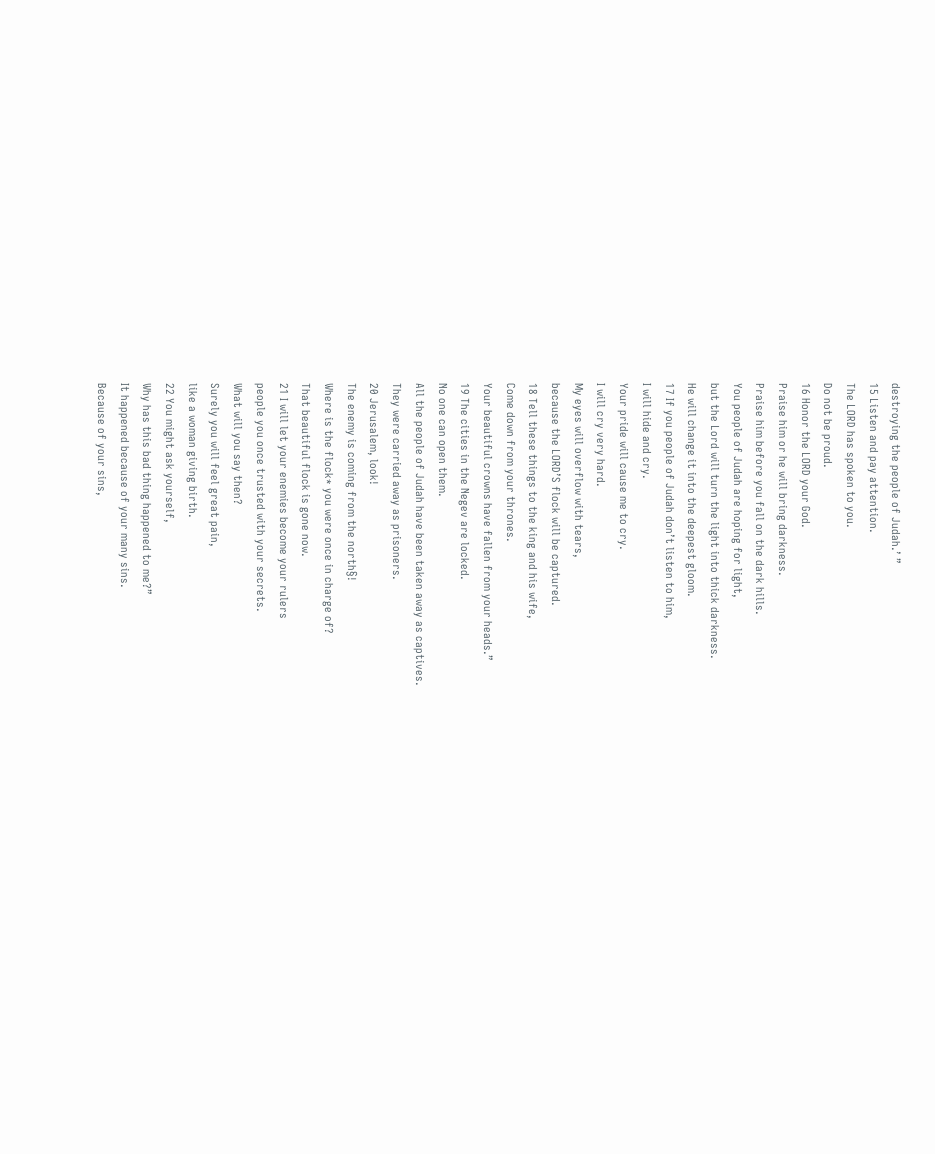destroying the people of Judah.’ ”
15 Listen and pay attention.
The LORD has spoken to you.
Do not be proud.
16 Honor the LORD your God.
Praise him or he will bring darkness.
Praise him before you fall on the dark hills.
You people of Judah are hoping for light,
but the Lord will turn the light into thick darkness.
He will change it into the deepest gloom.
17 If you people of Judah don’t listen to him,
I will hide and cry.
Your pride will cause me to cry.
I will cry very hard.
My eyes will overflow with tears,
because the LORD’S flock will be captured.
18 Tell these things to the king and his wife,
Come down from your thrones.
Your beautiful crowns have fallen from your heads.”
19 The cities in the Negev are locked.
No one can open them.
All the people of Judah have been taken away as captives.
They were carried away as prisoners.
20 Jerusalem, look!
The enemy is coming from the north§!
Where is the flock* you were once in charge of?
That beautiful flock is gone now.
21 I will let your enemies become your rulers
people you once trusted with your secrets.
What will you say then?
Surely you will feel great pain,
like a woman giving birth.
22 You might ask yourself,
Why has this bad thing happened to me?”
It happened because of your many sins.
Because of your sins,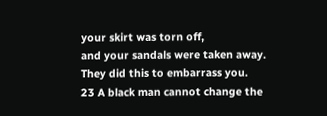your skirt was torn off,
and your sandals were taken away.
They did this to embarrass you.
23 A black man cannot change the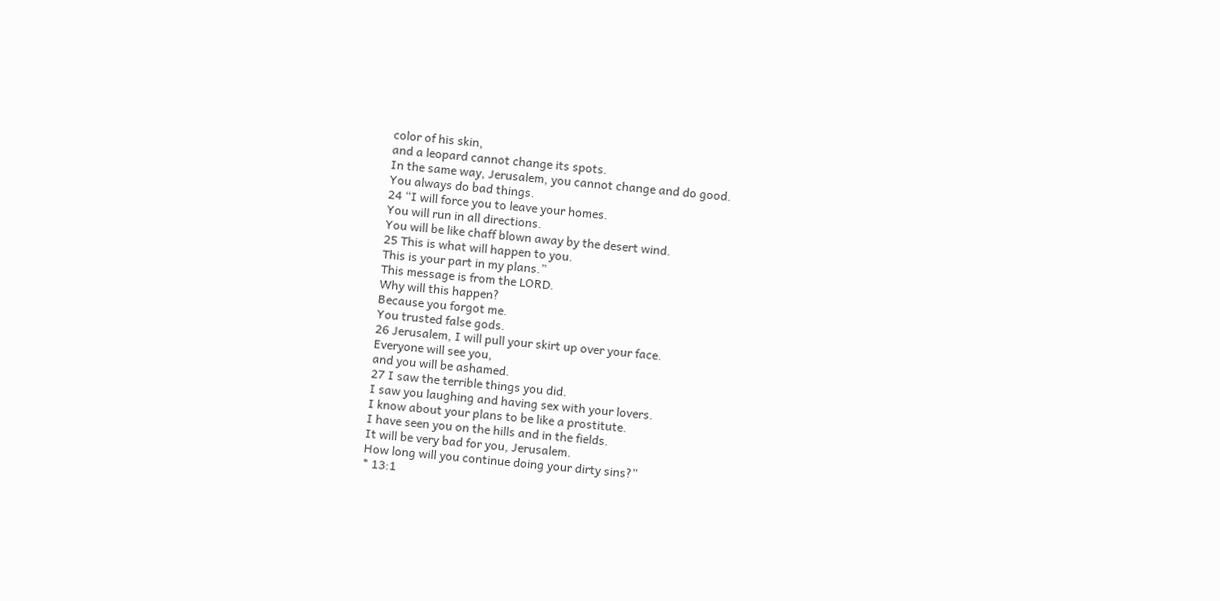color of his skin,
and a leopard cannot change its spots.
In the same way, Jerusalem, you cannot change and do good.
You always do bad things.
24 “I will force you to leave your homes.
You will run in all directions.
You will be like chaff blown away by the desert wind.
25 This is what will happen to you.
This is your part in my plans.”
This message is from the LORD.
Why will this happen?
Because you forgot me.
You trusted false gods.
26 Jerusalem, I will pull your skirt up over your face.
Everyone will see you,
and you will be ashamed.
27 I saw the terrible things you did.
I saw you laughing and having sex with your lovers.
I know about your plans to be like a prostitute.
I have seen you on the hills and in the fields.
It will be very bad for you, Jerusalem.
How long will you continue doing your dirty sins?”
* 13:1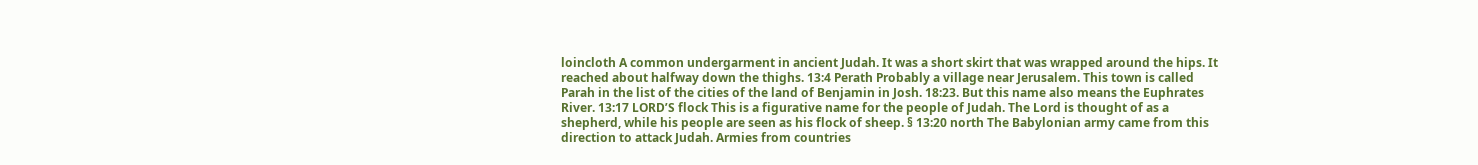loincloth A common undergarment in ancient Judah. It was a short skirt that was wrapped around the hips. It reached about halfway down the thighs. 13:4 Perath Probably a village near Jerusalem. This town is called Parah in the list of the cities of the land of Benjamin in Josh. 18:23. But this name also means the Euphrates River. 13:17 LORD’S flock This is a figurative name for the people of Judah. The Lord is thought of as a shepherd, while his people are seen as his flock of sheep. § 13:20 north The Babylonian army came from this direction to attack Judah. Armies from countries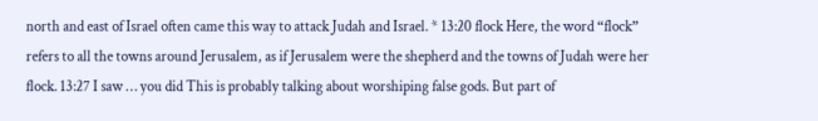north and east of Israel often came this way to attack Judah and Israel. * 13:20 flock Here, the word “flock” refers to all the towns around Jerusalem, as if Jerusalem were the shepherd and the towns of Judah were her flock. 13:27 I saw … you did This is probably talking about worshiping false gods. But part of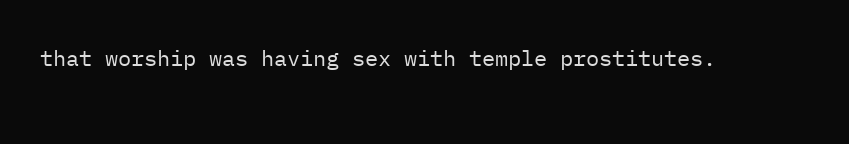that worship was having sex with temple prostitutes.